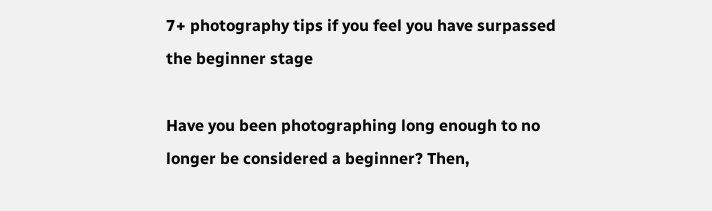7+ photography tips if you feel you have surpassed the beginner stage

Have you been photographing long enough to no longer be considered a beginner? Then,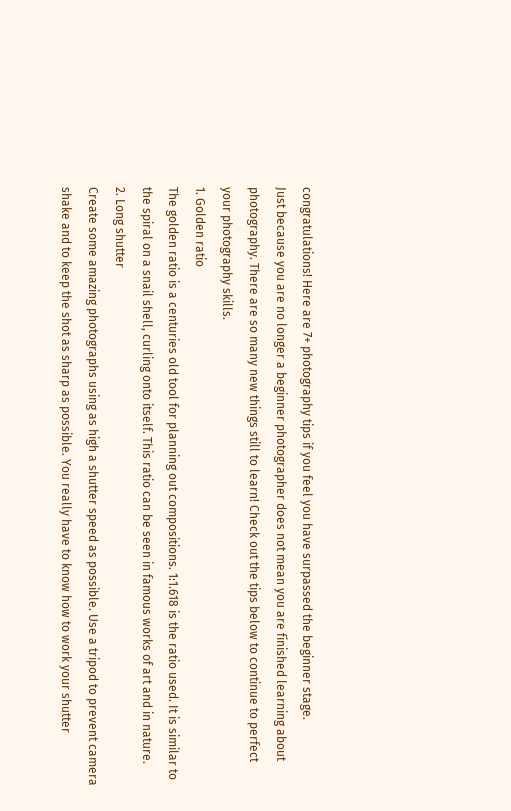congratulations! Here are 7+ photography tips if you feel you have surpassed the beginner stage.
Just because you are no longer a beginner photographer does not mean you are finished learning about photography. There are so many new things still to learn! Check out the tips below to continue to perfect your photography skills.
1. Golden ratio
The golden ratio is a centuries old tool for planning out compositions. 1:1.618 is the ratio used. It is similar to the spiral on a snail shell, curling onto itself. This ratio can be seen in famous works of art and in nature.
2. Long shutter
Create some amazing photographs using as high a shutter speed as possible. Use a tripod to prevent camera shake and to keep the shot as sharp as possible. You really have to know how to work your shutter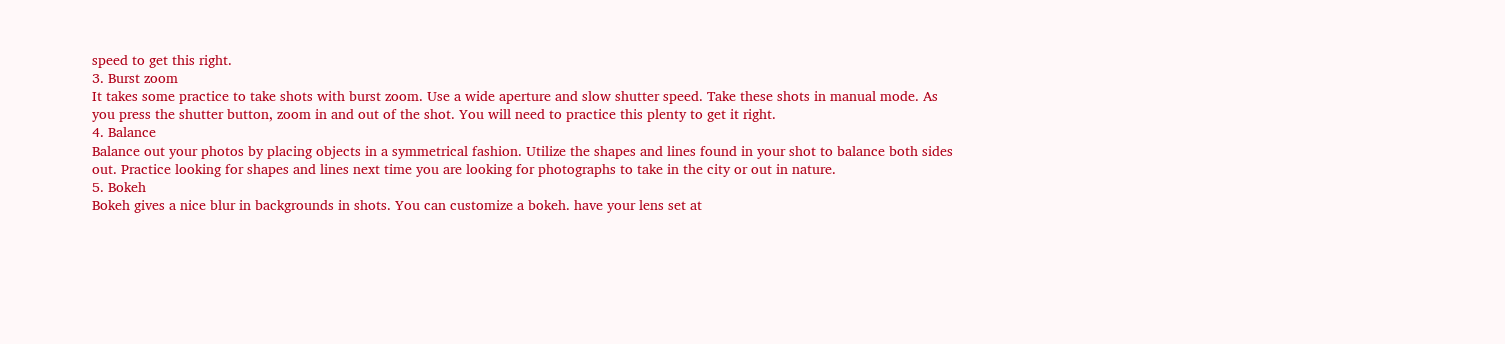speed to get this right.
3. Burst zoom
It takes some practice to take shots with burst zoom. Use a wide aperture and slow shutter speed. Take these shots in manual mode. As you press the shutter button, zoom in and out of the shot. You will need to practice this plenty to get it right.
4. Balance
Balance out your photos by placing objects in a symmetrical fashion. Utilize the shapes and lines found in your shot to balance both sides out. Practice looking for shapes and lines next time you are looking for photographs to take in the city or out in nature.
5. Bokeh
Bokeh gives a nice blur in backgrounds in shots. You can customize a bokeh. have your lens set at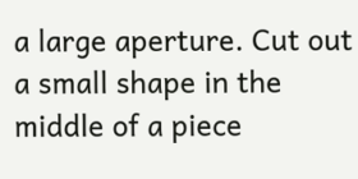a large aperture. Cut out a small shape in the middle of a piece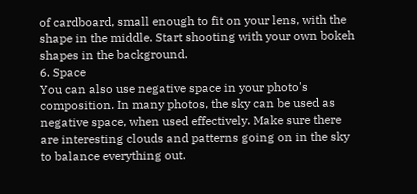of cardboard, small enough to fit on your lens, with the shape in the middle. Start shooting with your own bokeh shapes in the background.
6. Space
You can also use negative space in your photo's composition. In many photos, the sky can be used as negative space, when used effectively. Make sure there are interesting clouds and patterns going on in the sky to balance everything out.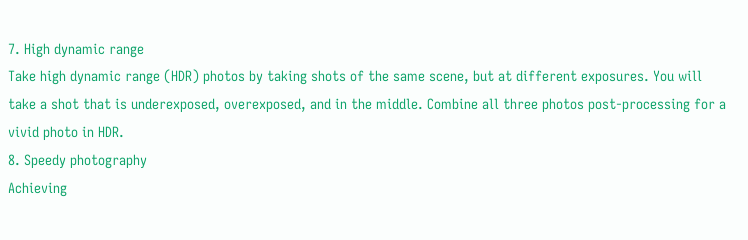7. High dynamic range
Take high dynamic range (HDR) photos by taking shots of the same scene, but at different exposures. You will take a shot that is underexposed, overexposed, and in the middle. Combine all three photos post-processing for a vivid photo in HDR.
8. Speedy photography
Achieving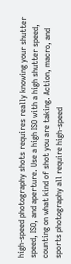high-speed photography shots requires really knowing your shutter speed, ISO, and aperture. Use a high ISO with a high shutter speed, counting on what kind of shot you are taking. Action, macro, and sports photography all require high-speed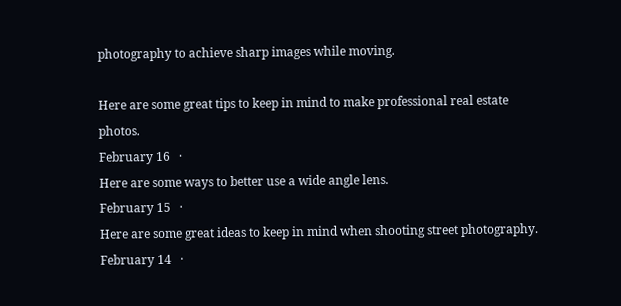photography to achieve sharp images while moving.

Here are some great tips to keep in mind to make professional real estate photos.
February 16   ·
Here are some ways to better use a wide angle lens.
February 15   ·
Here are some great ideas to keep in mind when shooting street photography.
February 14   ·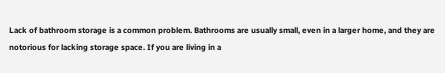Lack of bathroom storage is a common problem. Bathrooms are usually small, even in a larger home, and they are notorious for lacking storage space. If you are living in a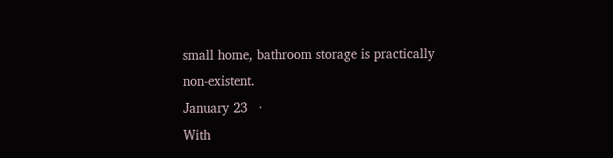small home, bathroom storage is practically non-existent.
January 23   ·
With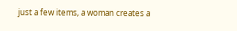just a few items, a woman creates a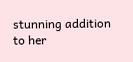stunning addition to her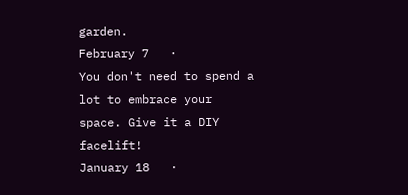garden.
February 7   ·
You don't need to spend a lot to embrace your space. Give it a DIY facelift!
January 18   ·